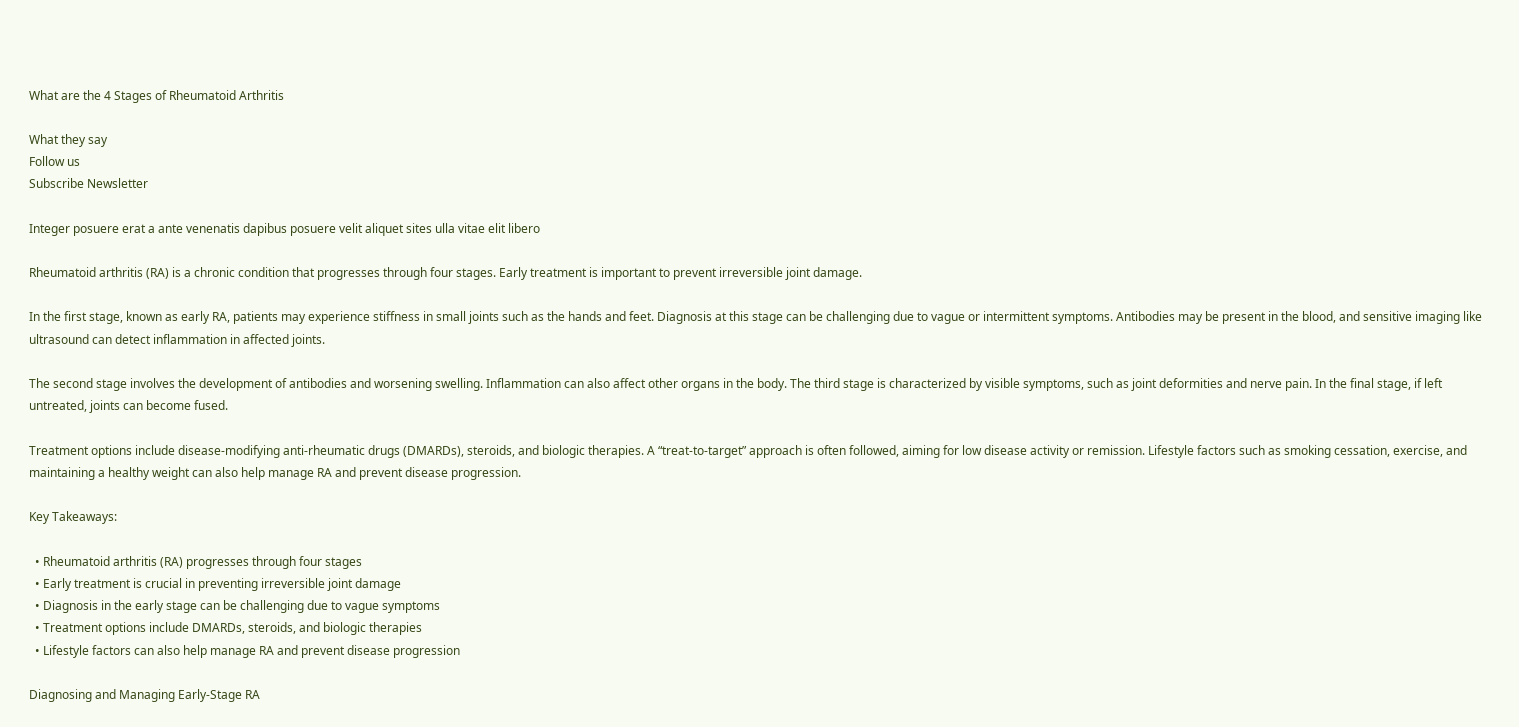What are the 4 Stages of Rheumatoid Arthritis

What they say
Follow us
Subscribe Newsletter

Integer posuere erat a ante venenatis dapibus posuere velit aliquet sites ulla vitae elit libero

Rheumatoid arthritis (RA) is a chronic condition that progresses through four stages. Early treatment is important to prevent irreversible joint damage.

In the first stage, known as early RA, patients may experience stiffness in small joints such as the hands and feet. Diagnosis at this stage can be challenging due to vague or intermittent symptoms. Antibodies may be present in the blood, and sensitive imaging like ultrasound can detect inflammation in affected joints.

The second stage involves the development of antibodies and worsening swelling. Inflammation can also affect other organs in the body. The third stage is characterized by visible symptoms, such as joint deformities and nerve pain. In the final stage, if left untreated, joints can become fused.

Treatment options include disease-modifying anti-rheumatic drugs (DMARDs), steroids, and biologic therapies. A “treat-to-target” approach is often followed, aiming for low disease activity or remission. Lifestyle factors such as smoking cessation, exercise, and maintaining a healthy weight can also help manage RA and prevent disease progression.

Key Takeaways:

  • Rheumatoid arthritis (RA) progresses through four stages
  • Early treatment is crucial in preventing irreversible joint damage
  • Diagnosis in the early stage can be challenging due to vague symptoms
  • Treatment options include DMARDs, steroids, and biologic therapies
  • Lifestyle factors can also help manage RA and prevent disease progression

Diagnosing and Managing Early-Stage RA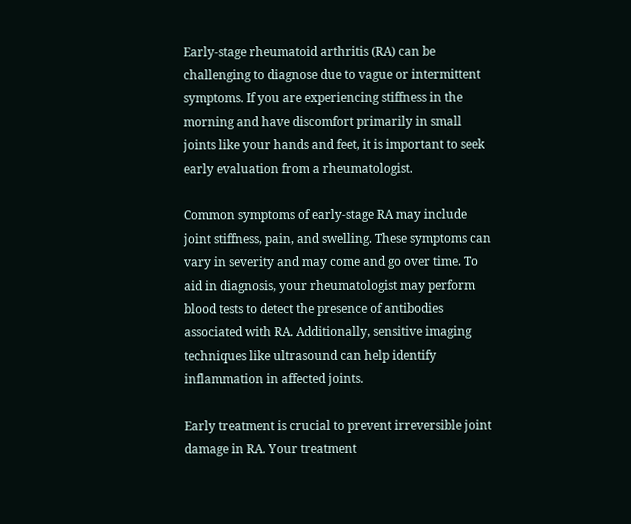Early-stage rheumatoid arthritis (RA) can be challenging to diagnose due to vague or intermittent symptoms. If you are experiencing stiffness in the morning and have discomfort primarily in small joints like your hands and feet, it is important to seek early evaluation from a rheumatologist.

Common symptoms of early-stage RA may include joint stiffness, pain, and swelling. These symptoms can vary in severity and may come and go over time. To aid in diagnosis, your rheumatologist may perform blood tests to detect the presence of antibodies associated with RA. Additionally, sensitive imaging techniques like ultrasound can help identify inflammation in affected joints.

Early treatment is crucial to prevent irreversible joint damage in RA. Your treatment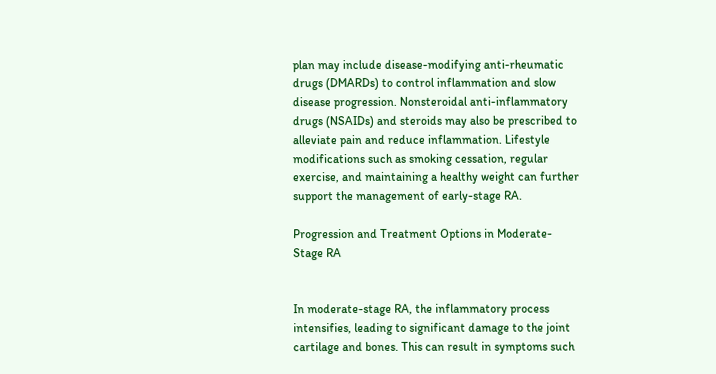plan may include disease-modifying anti-rheumatic drugs (DMARDs) to control inflammation and slow disease progression. Nonsteroidal anti-inflammatory drugs (NSAIDs) and steroids may also be prescribed to alleviate pain and reduce inflammation. Lifestyle modifications such as smoking cessation, regular exercise, and maintaining a healthy weight can further support the management of early-stage RA.

Progression and Treatment Options in Moderate-Stage RA


In moderate-stage RA, the inflammatory process intensifies, leading to significant damage to the joint cartilage and bones. This can result in symptoms such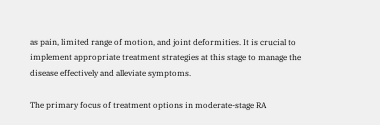as pain, limited range of motion, and joint deformities. It is crucial to implement appropriate treatment strategies at this stage to manage the disease effectively and alleviate symptoms.

The primary focus of treatment options in moderate-stage RA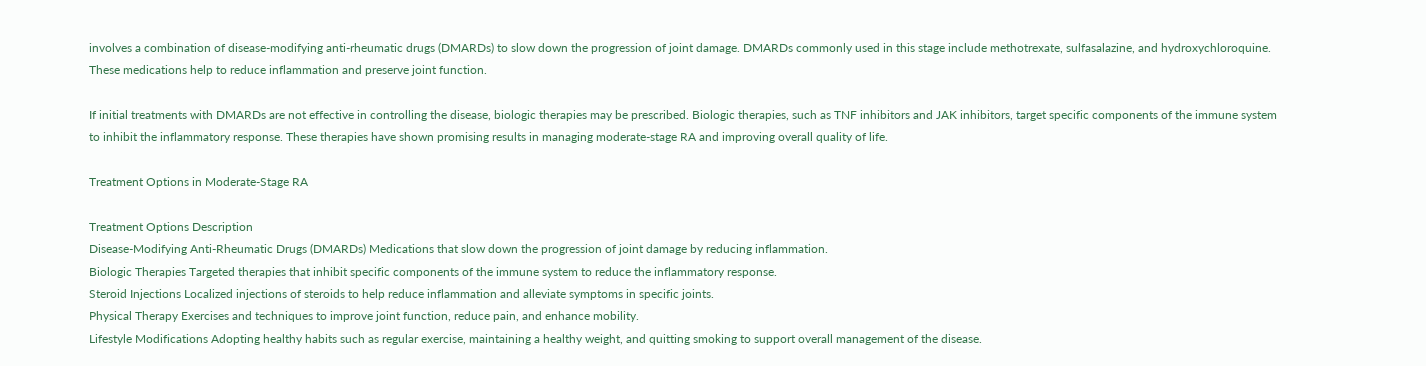involves a combination of disease-modifying anti-rheumatic drugs (DMARDs) to slow down the progression of joint damage. DMARDs commonly used in this stage include methotrexate, sulfasalazine, and hydroxychloroquine. These medications help to reduce inflammation and preserve joint function.

If initial treatments with DMARDs are not effective in controlling the disease, biologic therapies may be prescribed. Biologic therapies, such as TNF inhibitors and JAK inhibitors, target specific components of the immune system to inhibit the inflammatory response. These therapies have shown promising results in managing moderate-stage RA and improving overall quality of life.

Treatment Options in Moderate-Stage RA

Treatment Options Description
Disease-Modifying Anti-Rheumatic Drugs (DMARDs) Medications that slow down the progression of joint damage by reducing inflammation.
Biologic Therapies Targeted therapies that inhibit specific components of the immune system to reduce the inflammatory response.
Steroid Injections Localized injections of steroids to help reduce inflammation and alleviate symptoms in specific joints.
Physical Therapy Exercises and techniques to improve joint function, reduce pain, and enhance mobility.
Lifestyle Modifications Adopting healthy habits such as regular exercise, maintaining a healthy weight, and quitting smoking to support overall management of the disease.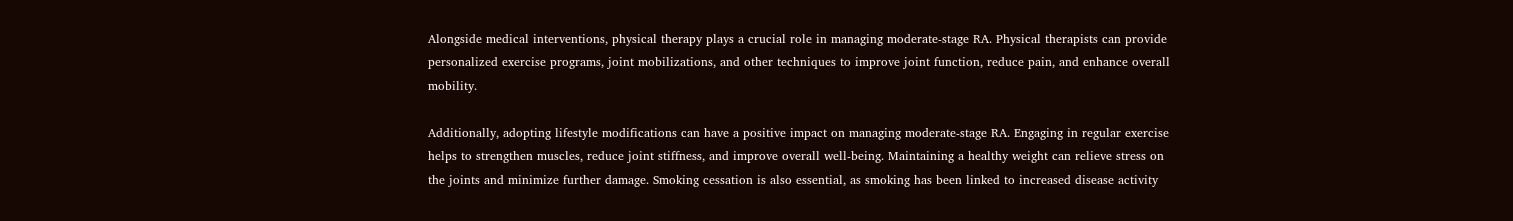Alongside medical interventions, physical therapy plays a crucial role in managing moderate-stage RA. Physical therapists can provide personalized exercise programs, joint mobilizations, and other techniques to improve joint function, reduce pain, and enhance overall mobility.

Additionally, adopting lifestyle modifications can have a positive impact on managing moderate-stage RA. Engaging in regular exercise helps to strengthen muscles, reduce joint stiffness, and improve overall well-being. Maintaining a healthy weight can relieve stress on the joints and minimize further damage. Smoking cessation is also essential, as smoking has been linked to increased disease activity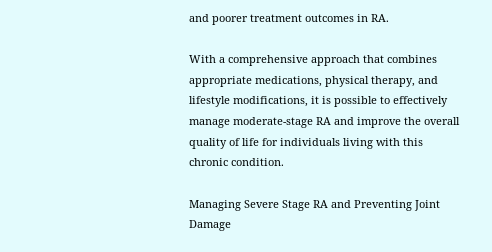and poorer treatment outcomes in RA.

With a comprehensive approach that combines appropriate medications, physical therapy, and lifestyle modifications, it is possible to effectively manage moderate-stage RA and improve the overall quality of life for individuals living with this chronic condition.

Managing Severe Stage RA and Preventing Joint Damage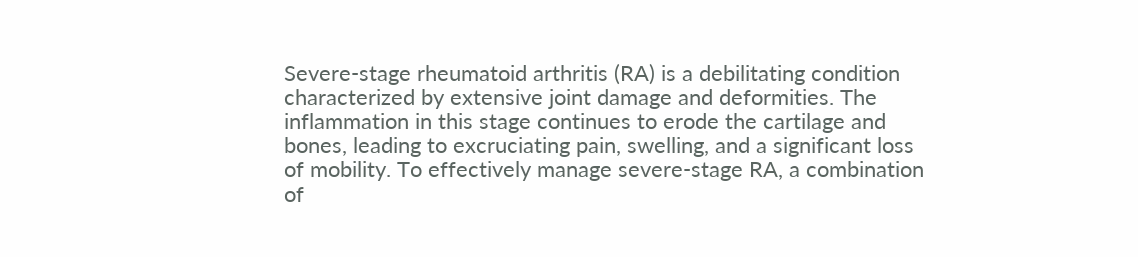Severe-stage rheumatoid arthritis (RA) is a debilitating condition characterized by extensive joint damage and deformities. The inflammation in this stage continues to erode the cartilage and bones, leading to excruciating pain, swelling, and a significant loss of mobility. To effectively manage severe-stage RA, a combination of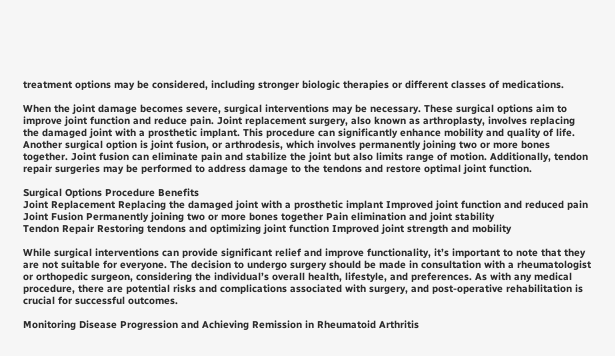treatment options may be considered, including stronger biologic therapies or different classes of medications.

When the joint damage becomes severe, surgical interventions may be necessary. These surgical options aim to improve joint function and reduce pain. Joint replacement surgery, also known as arthroplasty, involves replacing the damaged joint with a prosthetic implant. This procedure can significantly enhance mobility and quality of life. Another surgical option is joint fusion, or arthrodesis, which involves permanently joining two or more bones together. Joint fusion can eliminate pain and stabilize the joint but also limits range of motion. Additionally, tendon repair surgeries may be performed to address damage to the tendons and restore optimal joint function.

Surgical Options Procedure Benefits
Joint Replacement Replacing the damaged joint with a prosthetic implant Improved joint function and reduced pain
Joint Fusion Permanently joining two or more bones together Pain elimination and joint stability
Tendon Repair Restoring tendons and optimizing joint function Improved joint strength and mobility

While surgical interventions can provide significant relief and improve functionality, it’s important to note that they are not suitable for everyone. The decision to undergo surgery should be made in consultation with a rheumatologist or orthopedic surgeon, considering the individual’s overall health, lifestyle, and preferences. As with any medical procedure, there are potential risks and complications associated with surgery, and post-operative rehabilitation is crucial for successful outcomes.

Monitoring Disease Progression and Achieving Remission in Rheumatoid Arthritis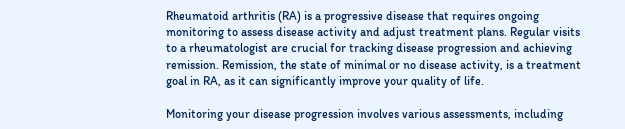Rheumatoid arthritis (RA) is a progressive disease that requires ongoing monitoring to assess disease activity and adjust treatment plans. Regular visits to a rheumatologist are crucial for tracking disease progression and achieving remission. Remission, the state of minimal or no disease activity, is a treatment goal in RA, as it can significantly improve your quality of life.

Monitoring your disease progression involves various assessments, including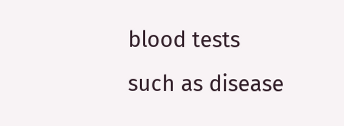blood tests such as disease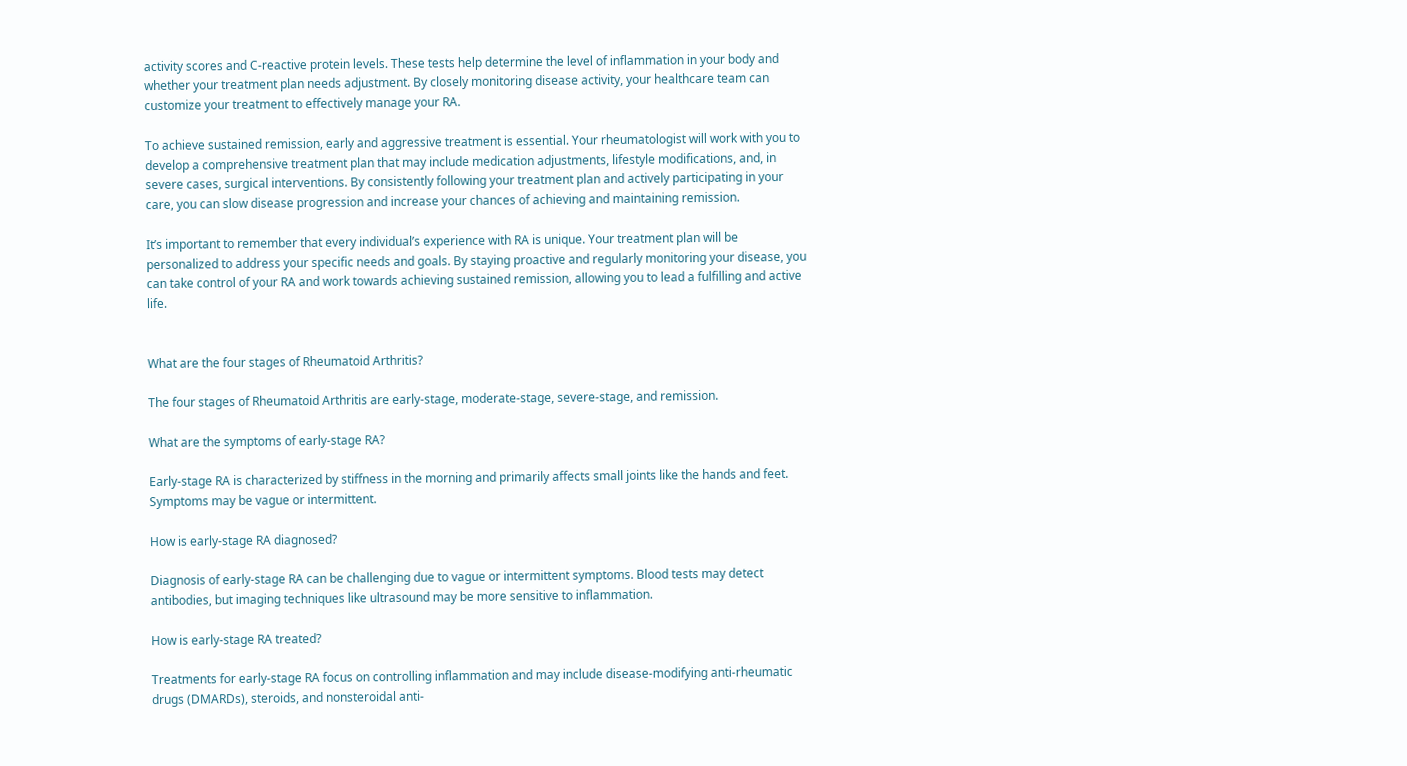activity scores and C-reactive protein levels. These tests help determine the level of inflammation in your body and whether your treatment plan needs adjustment. By closely monitoring disease activity, your healthcare team can customize your treatment to effectively manage your RA.

To achieve sustained remission, early and aggressive treatment is essential. Your rheumatologist will work with you to develop a comprehensive treatment plan that may include medication adjustments, lifestyle modifications, and, in severe cases, surgical interventions. By consistently following your treatment plan and actively participating in your care, you can slow disease progression and increase your chances of achieving and maintaining remission.

It’s important to remember that every individual’s experience with RA is unique. Your treatment plan will be personalized to address your specific needs and goals. By staying proactive and regularly monitoring your disease, you can take control of your RA and work towards achieving sustained remission, allowing you to lead a fulfilling and active life.


What are the four stages of Rheumatoid Arthritis?

The four stages of Rheumatoid Arthritis are early-stage, moderate-stage, severe-stage, and remission.

What are the symptoms of early-stage RA?

Early-stage RA is characterized by stiffness in the morning and primarily affects small joints like the hands and feet. Symptoms may be vague or intermittent.

How is early-stage RA diagnosed?

Diagnosis of early-stage RA can be challenging due to vague or intermittent symptoms. Blood tests may detect antibodies, but imaging techniques like ultrasound may be more sensitive to inflammation.

How is early-stage RA treated?

Treatments for early-stage RA focus on controlling inflammation and may include disease-modifying anti-rheumatic drugs (DMARDs), steroids, and nonsteroidal anti-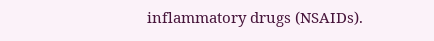inflammatory drugs (NSAIDs).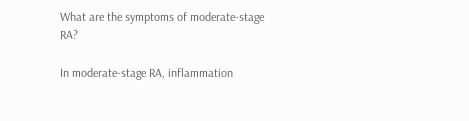What are the symptoms of moderate-stage RA?

In moderate-stage RA, inflammation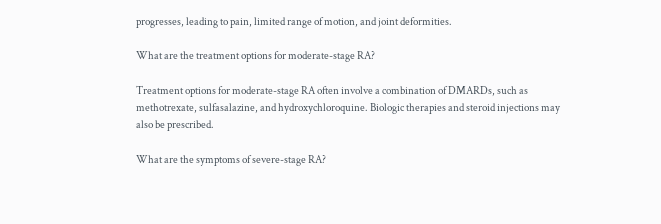progresses, leading to pain, limited range of motion, and joint deformities.

What are the treatment options for moderate-stage RA?

Treatment options for moderate-stage RA often involve a combination of DMARDs, such as methotrexate, sulfasalazine, and hydroxychloroquine. Biologic therapies and steroid injections may also be prescribed.

What are the symptoms of severe-stage RA?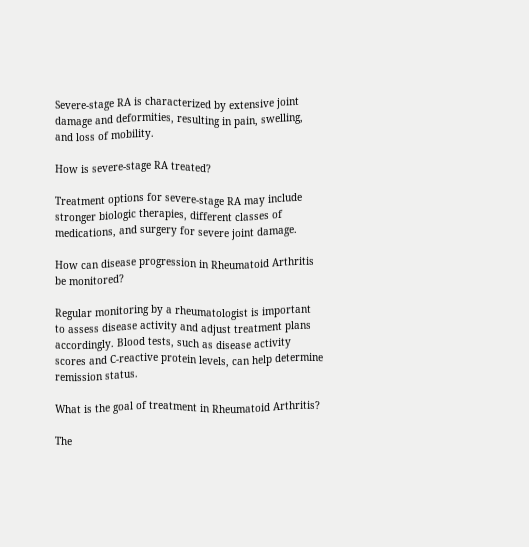Severe-stage RA is characterized by extensive joint damage and deformities, resulting in pain, swelling, and loss of mobility.

How is severe-stage RA treated?

Treatment options for severe-stage RA may include stronger biologic therapies, different classes of medications, and surgery for severe joint damage.

How can disease progression in Rheumatoid Arthritis be monitored?

Regular monitoring by a rheumatologist is important to assess disease activity and adjust treatment plans accordingly. Blood tests, such as disease activity scores and C-reactive protein levels, can help determine remission status.

What is the goal of treatment in Rheumatoid Arthritis?

The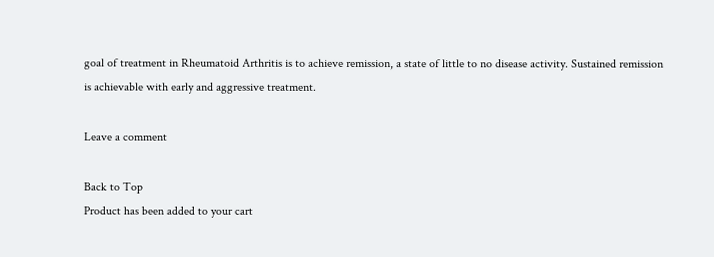goal of treatment in Rheumatoid Arthritis is to achieve remission, a state of little to no disease activity. Sustained remission is achievable with early and aggressive treatment.

Leave a comment

Back to Top
Product has been added to your cart